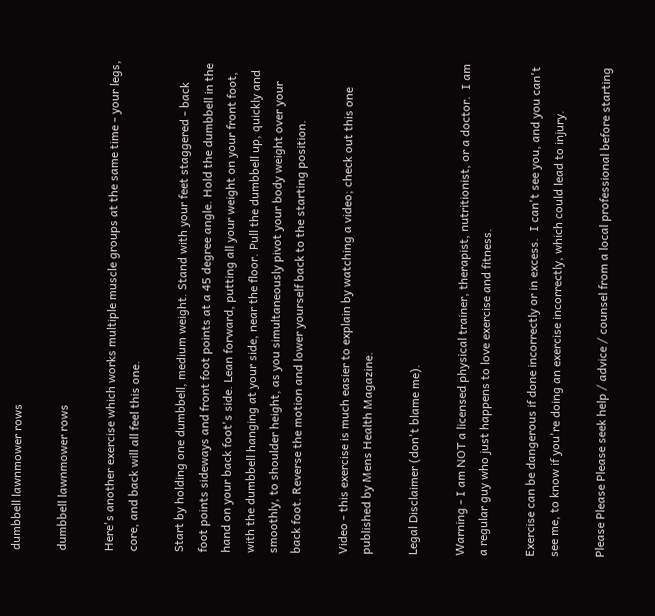dumbbell lawnmower rows

dumbbell lawnmower rows

Here's another exercise which works multiple muscle groups at the same time - your legs, core, and back will all feel this one.

Start by holding one dumbbell, medium weight. Stand with your feet staggered - back foot points sideways and front foot points at a 45 degree angle. Hold the dumbbell in the hand on your back foot's side. Lean forward, putting all your weight on your front foot, with the dumbbell hanging at your side, near the floor. Pull the dumbbell up, quickly and smoothly, to shoulder height, as you simultaneously pivot your body weight over your back foot. Reverse the motion and lower yourself back to the starting position.

Video - this exercise is much easier to explain by watching a video; check out this one published by Mens Health Magazine.

Legal Disclaimer (don't blame me).

Warning - I am NOT a licensed physical trainer, therapist, nutritionist, or a doctor.  I am a regular guy who just happens to love exercise and fitness.

Exercise can be dangerous if done incorrectly or in excess.  I can't see you, and you can't see me, to know if you're doing an exercise incorrectly, which could lead to injury.

Please Please Please seek help / advice / counsel from a local professional before starting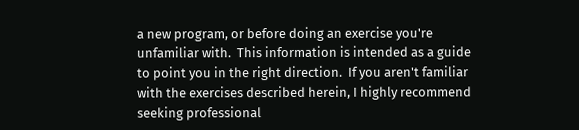a new program, or before doing an exercise you're unfamiliar with.  This information is intended as a guide to point you in the right direction.  If you aren't familiar with the exercises described herein, I highly recommend seeking professional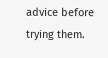advice before trying them.